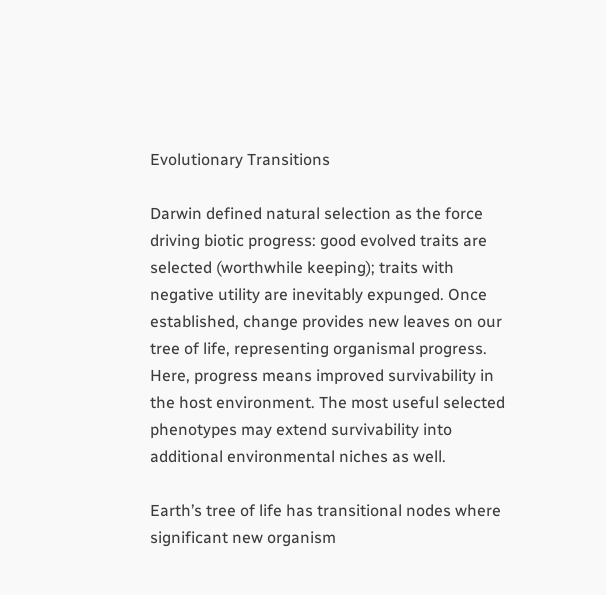Evolutionary Transitions

Darwin defined natural selection as the force driving biotic progress: good evolved traits are selected (worthwhile keeping); traits with negative utility are inevitably expunged. Once established, change provides new leaves on our tree of life, representing organismal progress. Here, progress means improved survivability in the host environment. The most useful selected phenotypes may extend survivability into additional environmental niches as well.

Earth’s tree of life has transitional nodes where significant new organism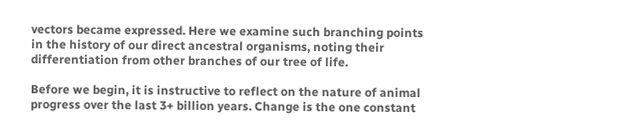vectors became expressed. Here we examine such branching points in the history of our direct ancestral organisms, noting their differentiation from other branches of our tree of life.

Before we begin, it is instructive to reflect on the nature of animal progress over the last 3+ billion years. Change is the one constant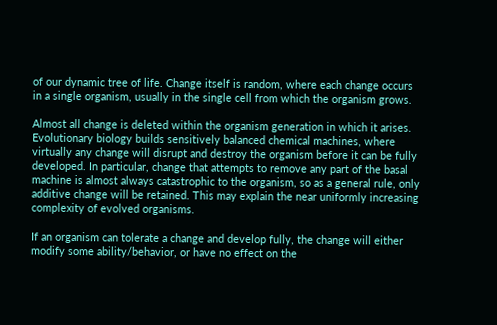of our dynamic tree of life. Change itself is random, where each change occurs in a single organism, usually in the single cell from which the organism grows.

Almost all change is deleted within the organism generation in which it arises. Evolutionary biology builds sensitively balanced chemical machines, where virtually any change will disrupt and destroy the organism before it can be fully developed. In particular, change that attempts to remove any part of the basal machine is almost always catastrophic to the organism, so as a general rule, only additive change will be retained. This may explain the near uniformly increasing complexity of evolved organisms.

If an organism can tolerate a change and develop fully, the change will either modify some ability/behavior, or have no effect on the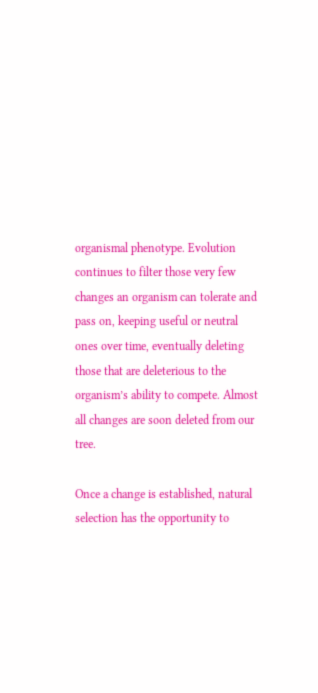organismal phenotype. Evolution continues to filter those very few changes an organism can tolerate and pass on, keeping useful or neutral ones over time, eventually deleting those that are deleterious to the organism’s ability to compete. Almost all changes are soon deleted from our tree.

Once a change is established, natural selection has the opportunity to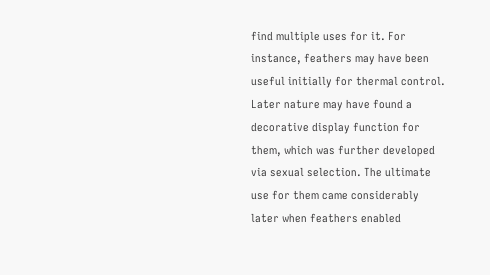find multiple uses for it. For instance, feathers may have been useful initially for thermal control. Later nature may have found a decorative display function for them, which was further developed via sexual selection. The ultimate use for them came considerably later when feathers enabled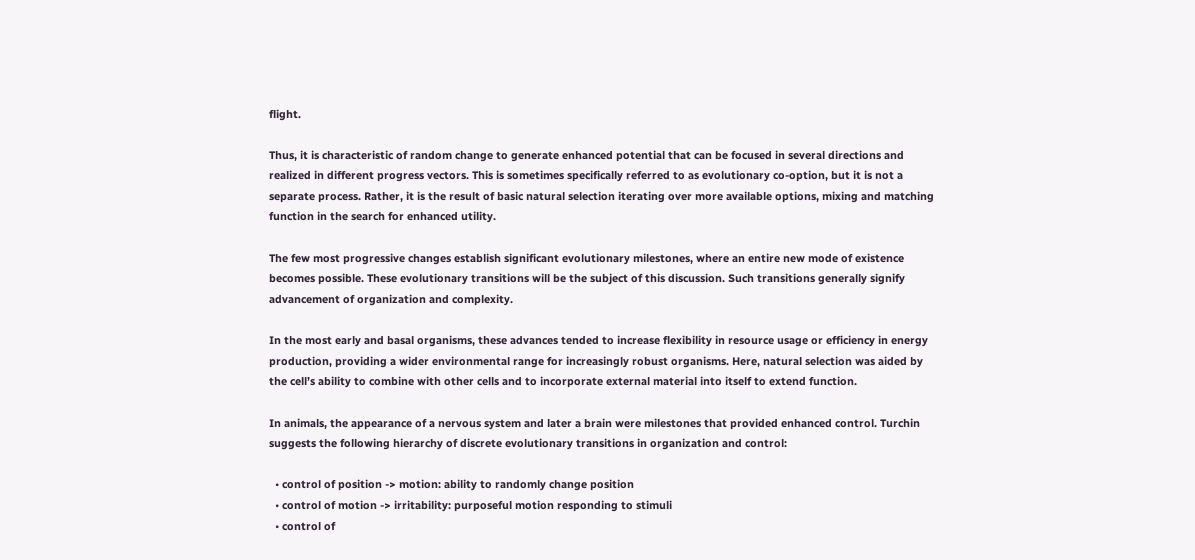flight.

Thus, it is characteristic of random change to generate enhanced potential that can be focused in several directions and realized in different progress vectors. This is sometimes specifically referred to as evolutionary co-option, but it is not a separate process. Rather, it is the result of basic natural selection iterating over more available options, mixing and matching function in the search for enhanced utility.

The few most progressive changes establish significant evolutionary milestones, where an entire new mode of existence becomes possible. These evolutionary transitions will be the subject of this discussion. Such transitions generally signify advancement of organization and complexity.

In the most early and basal organisms, these advances tended to increase flexibility in resource usage or efficiency in energy production, providing a wider environmental range for increasingly robust organisms. Here, natural selection was aided by the cell’s ability to combine with other cells and to incorporate external material into itself to extend function.

In animals, the appearance of a nervous system and later a brain were milestones that provided enhanced control. Turchin suggests the following hierarchy of discrete evolutionary transitions in organization and control:

  • control of position -> motion: ability to randomly change position
  • control of motion -> irritability: purposeful motion responding to stimuli
  • control of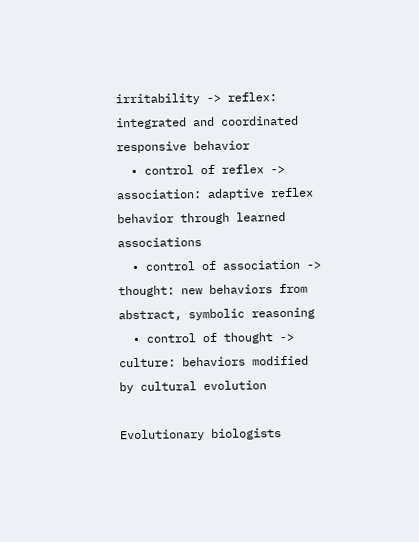irritability -> reflex: integrated and coordinated responsive behavior
  • control of reflex -> association: adaptive reflex behavior through learned associations
  • control of association -> thought: new behaviors from abstract, symbolic reasoning
  • control of thought -> culture: behaviors modified by cultural evolution

Evolutionary biologists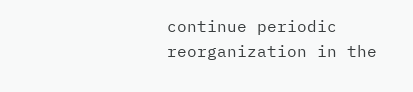continue periodic reorganization in the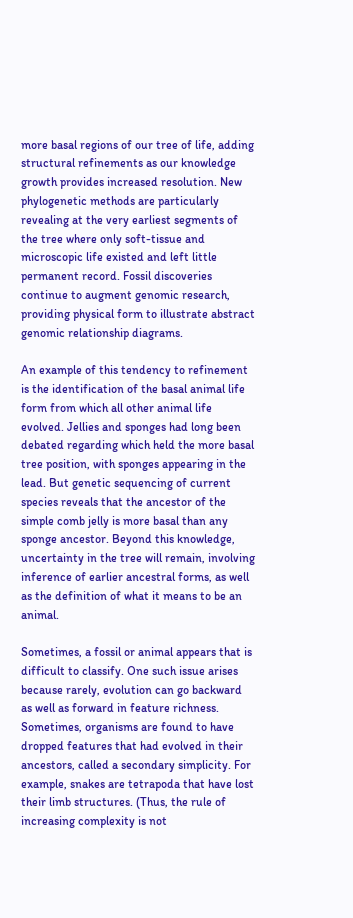more basal regions of our tree of life, adding structural refinements as our knowledge growth provides increased resolution. New phylogenetic methods are particularly revealing at the very earliest segments of the tree where only soft-tissue and microscopic life existed and left little permanent record. Fossil discoveries continue to augment genomic research, providing physical form to illustrate abstract genomic relationship diagrams.

An example of this tendency to refinement is the identification of the basal animal life form from which all other animal life evolved. Jellies and sponges had long been debated regarding which held the more basal tree position, with sponges appearing in the lead. But genetic sequencing of current species reveals that the ancestor of the simple comb jelly is more basal than any sponge ancestor. Beyond this knowledge, uncertainty in the tree will remain, involving inference of earlier ancestral forms, as well as the definition of what it means to be an animal.

Sometimes, a fossil or animal appears that is difficult to classify. One such issue arises because rarely, evolution can go backward as well as forward in feature richness. Sometimes, organisms are found to have dropped features that had evolved in their ancestors, called a secondary simplicity. For example, snakes are tetrapoda that have lost their limb structures. (Thus, the rule of increasing complexity is not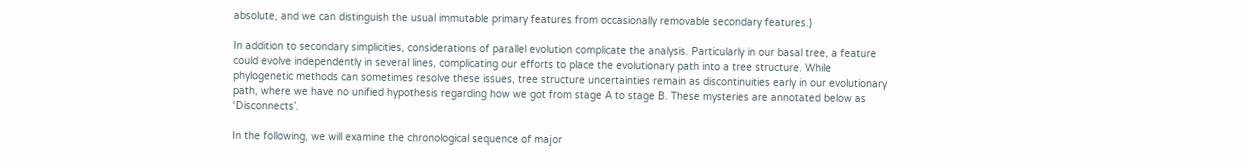absolute, and we can distinguish the usual immutable primary features from occasionally removable secondary features.)

In addition to secondary simplicities, considerations of parallel evolution complicate the analysis. Particularly in our basal tree, a feature could evolve independently in several lines, complicating our efforts to place the evolutionary path into a tree structure. While phylogenetic methods can sometimes resolve these issues, tree structure uncertainties remain as discontinuities early in our evolutionary path, where we have no unified hypothesis regarding how we got from stage A to stage B. These mysteries are annotated below as ‘Disconnects’.

In the following, we will examine the chronological sequence of major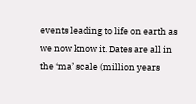events leading to life on earth as we now know it. Dates are all in the ‘ma’ scale (million years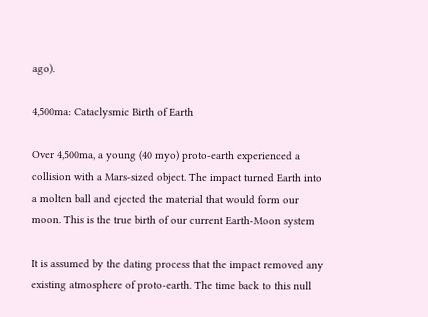ago).

4,500ma: Cataclysmic Birth of Earth

Over 4,500ma, a young (40 myo) proto-earth experienced a collision with a Mars-sized object. The impact turned Earth into a molten ball and ejected the material that would form our moon. This is the true birth of our current Earth-Moon system

It is assumed by the dating process that the impact removed any existing atmosphere of proto-earth. The time back to this null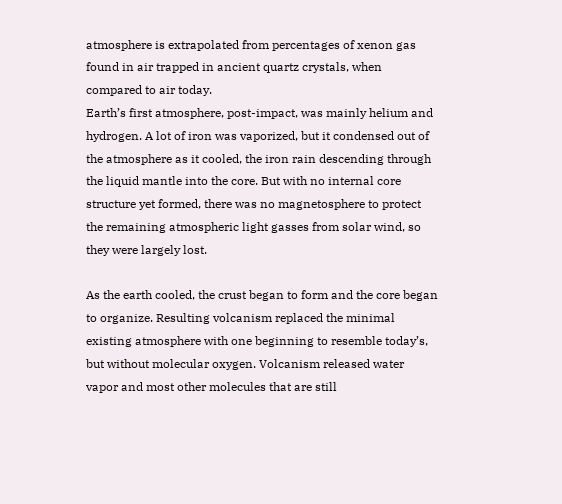atmosphere is extrapolated from percentages of xenon gas found in air trapped in ancient quartz crystals, when compared to air today.
Earth’s first atmosphere, post-impact, was mainly helium and hydrogen. A lot of iron was vaporized, but it condensed out of the atmosphere as it cooled, the iron rain descending through the liquid mantle into the core. But with no internal core structure yet formed, there was no magnetosphere to protect the remaining atmospheric light gasses from solar wind, so they were largely lost.

As the earth cooled, the crust began to form and the core began to organize. Resulting volcanism replaced the minimal existing atmosphere with one beginning to resemble today’s, but without molecular oxygen. Volcanism released water vapor and most other molecules that are still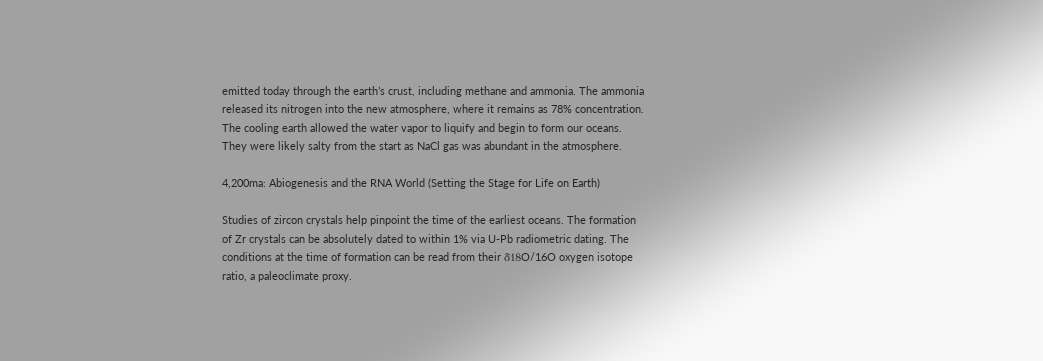emitted today through the earth’s crust, including methane and ammonia. The ammonia released its nitrogen into the new atmosphere, where it remains as 78% concentration. The cooling earth allowed the water vapor to liquify and begin to form our oceans. They were likely salty from the start as NaCl gas was abundant in the atmosphere.

4,200ma: Abiogenesis and the RNA World (Setting the Stage for Life on Earth)

Studies of zircon crystals help pinpoint the time of the earliest oceans. The formation of Zr crystals can be absolutely dated to within 1% via U-Pb radiometric dating. The conditions at the time of formation can be read from their δ18O/16O oxygen isotope ratio, a paleoclimate proxy.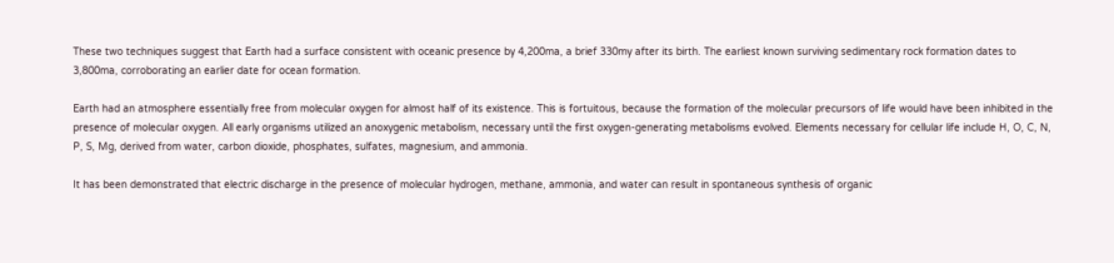These two techniques suggest that Earth had a surface consistent with oceanic presence by 4,200ma, a brief 330my after its birth. The earliest known surviving sedimentary rock formation dates to 3,800ma, corroborating an earlier date for ocean formation.

Earth had an atmosphere essentially free from molecular oxygen for almost half of its existence. This is fortuitous, because the formation of the molecular precursors of life would have been inhibited in the presence of molecular oxygen. All early organisms utilized an anoxygenic metabolism, necessary until the first oxygen-generating metabolisms evolved. Elements necessary for cellular life include H, O, C, N, P, S, Mg, derived from water, carbon dioxide, phosphates, sulfates, magnesium, and ammonia.

It has been demonstrated that electric discharge in the presence of molecular hydrogen, methane, ammonia, and water can result in spontaneous synthesis of organic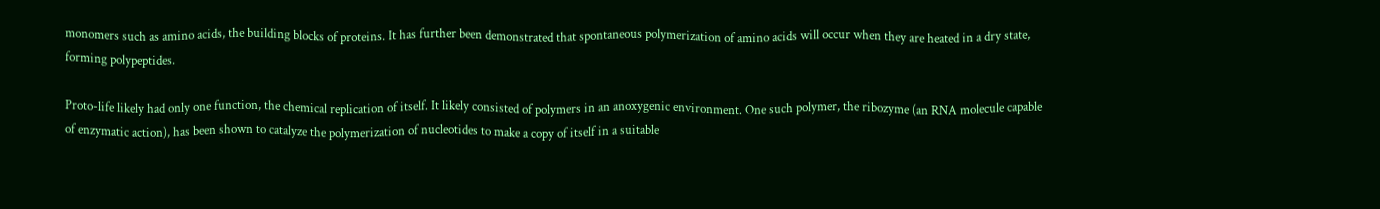monomers such as amino acids, the building blocks of proteins. It has further been demonstrated that spontaneous polymerization of amino acids will occur when they are heated in a dry state, forming polypeptides.

Proto-life likely had only one function, the chemical replication of itself. It likely consisted of polymers in an anoxygenic environment. One such polymer, the ribozyme (an RNA molecule capable of enzymatic action), has been shown to catalyze the polymerization of nucleotides to make a copy of itself in a suitable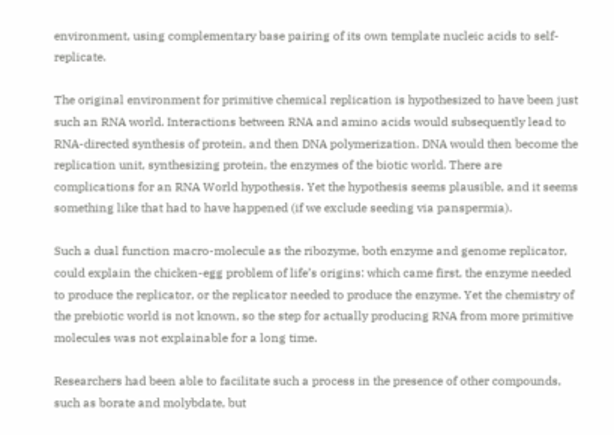environment, using complementary base pairing of its own template nucleic acids to self-replicate.

The original environment for primitive chemical replication is hypothesized to have been just such an RNA world. Interactions between RNA and amino acids would subsequently lead to RNA-directed synthesis of protein, and then DNA polymerization. DNA would then become the replication unit, synthesizing protein, the enzymes of the biotic world. There are complications for an RNA World hypothesis. Yet the hypothesis seems plausible, and it seems something like that had to have happened (if we exclude seeding via panspermia).

Such a dual function macro-molecule as the ribozyme, both enzyme and genome replicator, could explain the chicken-egg problem of life’s origins: which came first, the enzyme needed to produce the replicator, or the replicator needed to produce the enzyme. Yet the chemistry of the prebiotic world is not known, so the step for actually producing RNA from more primitive molecules was not explainable for a long time.

Researchers had been able to facilitate such a process in the presence of other compounds, such as borate and molybdate, but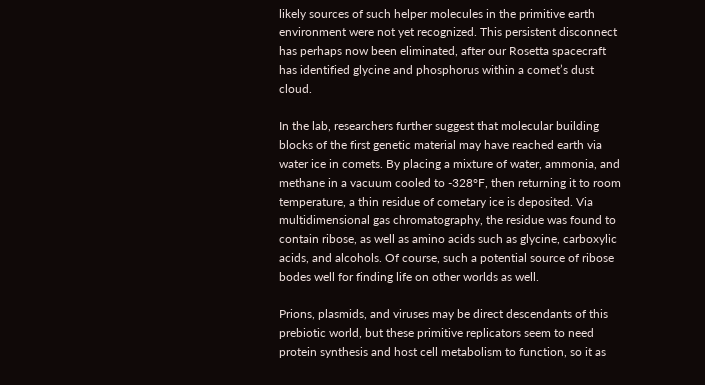likely sources of such helper molecules in the primitive earth environment were not yet recognized. This persistent disconnect has perhaps now been eliminated, after our Rosetta spacecraft has identified glycine and phosphorus within a comet’s dust cloud.

In the lab, researchers further suggest that molecular building blocks of the first genetic material may have reached earth via water ice in comets. By placing a mixture of water, ammonia, and methane in a vacuum cooled to -328°F, then returning it to room temperature, a thin residue of cometary ice is deposited. Via multidimensional gas chromatography, the residue was found to contain ribose, as well as amino acids such as glycine, carboxylic acids, and alcohols. Of course, such a potential source of ribose bodes well for finding life on other worlds as well.

Prions, plasmids, and viruses may be direct descendants of this prebiotic world, but these primitive replicators seem to need protein synthesis and host cell metabolism to function, so it as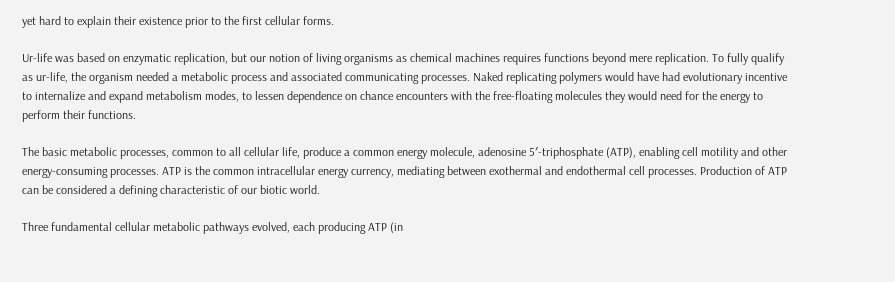yet hard to explain their existence prior to the first cellular forms.

Ur-life was based on enzymatic replication, but our notion of living organisms as chemical machines requires functions beyond mere replication. To fully qualify as ur-life, the organism needed a metabolic process and associated communicating processes. Naked replicating polymers would have had evolutionary incentive to internalize and expand metabolism modes, to lessen dependence on chance encounters with the free-floating molecules they would need for the energy to perform their functions.

The basic metabolic processes, common to all cellular life, produce a common energy molecule, adenosine 5′-triphosphate (ATP), enabling cell motility and other energy-consuming processes. ATP is the common intracellular energy currency, mediating between exothermal and endothermal cell processes. Production of ATP can be considered a defining characteristic of our biotic world.

Three fundamental cellular metabolic pathways evolved, each producing ATP (in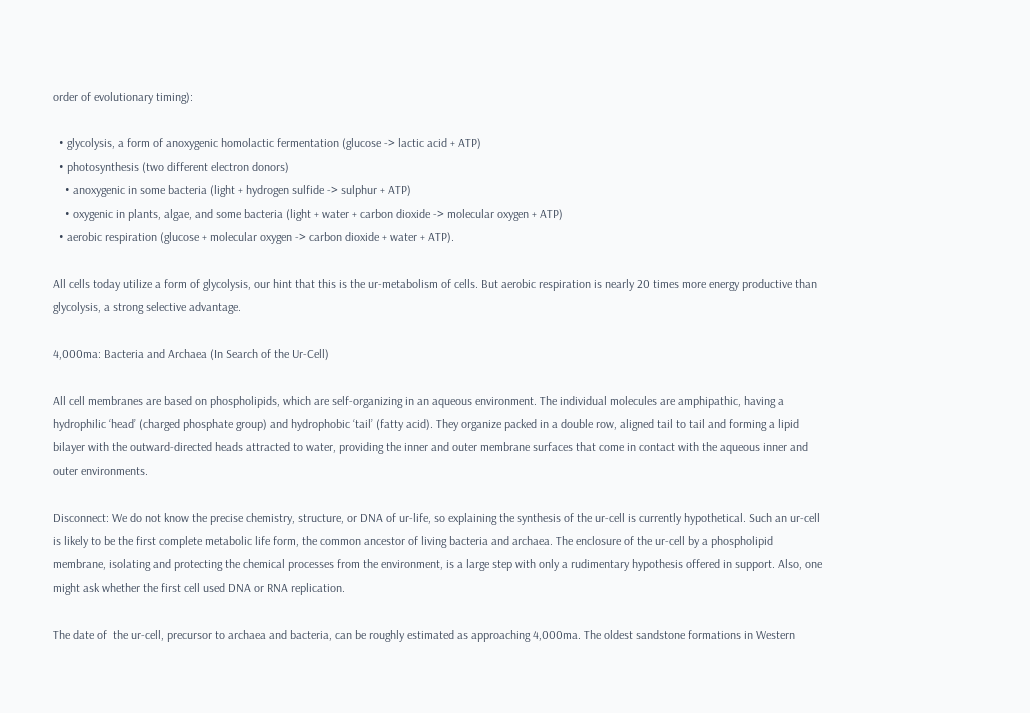order of evolutionary timing):

  • glycolysis, a form of anoxygenic homolactic fermentation (glucose -> lactic acid + ATP)
  • photosynthesis (two different electron donors)
    • anoxygenic in some bacteria (light + hydrogen sulfide -> sulphur + ATP)
    • oxygenic in plants, algae, and some bacteria (light + water + carbon dioxide -> molecular oxygen + ATP)
  • aerobic respiration (glucose + molecular oxygen -> carbon dioxide + water + ATP).

All cells today utilize a form of glycolysis, our hint that this is the ur-metabolism of cells. But aerobic respiration is nearly 20 times more energy productive than glycolysis, a strong selective advantage.

4,000ma: Bacteria and Archaea (In Search of the Ur-Cell)

All cell membranes are based on phospholipids, which are self-organizing in an aqueous environment. The individual molecules are amphipathic, having a hydrophilic ‘head’ (charged phosphate group) and hydrophobic ‘tail’ (fatty acid). They organize packed in a double row, aligned tail to tail and forming a lipid bilayer with the outward-directed heads attracted to water, providing the inner and outer membrane surfaces that come in contact with the aqueous inner and outer environments.

Disconnect: We do not know the precise chemistry, structure, or DNA of ur-life, so explaining the synthesis of the ur-cell is currently hypothetical. Such an ur-cell is likely to be the first complete metabolic life form, the common ancestor of living bacteria and archaea. The enclosure of the ur-cell by a phospholipid membrane, isolating and protecting the chemical processes from the environment, is a large step with only a rudimentary hypothesis offered in support. Also, one might ask whether the first cell used DNA or RNA replication.

The date of  the ur-cell, precursor to archaea and bacteria, can be roughly estimated as approaching 4,000ma. The oldest sandstone formations in Western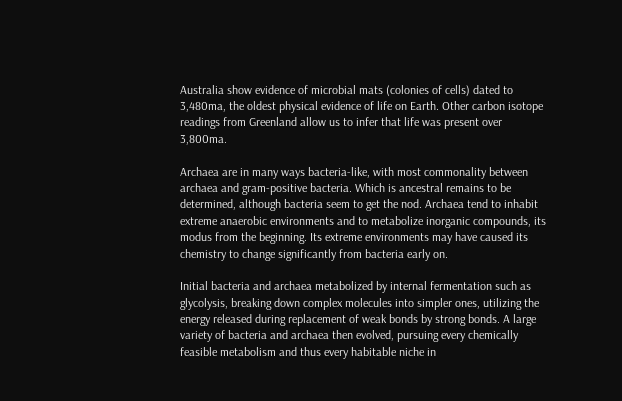Australia show evidence of microbial mats (colonies of cells) dated to 3,480ma, the oldest physical evidence of life on Earth. Other carbon isotope readings from Greenland allow us to infer that life was present over 3,800ma.

Archaea are in many ways bacteria-like, with most commonality between archaea and gram-positive bacteria. Which is ancestral remains to be determined, although bacteria seem to get the nod. Archaea tend to inhabit extreme anaerobic environments and to metabolize inorganic compounds, its modus from the beginning. Its extreme environments may have caused its chemistry to change significantly from bacteria early on.

Initial bacteria and archaea metabolized by internal fermentation such as glycolysis, breaking down complex molecules into simpler ones, utilizing the energy released during replacement of weak bonds by strong bonds. A large variety of bacteria and archaea then evolved, pursuing every chemically feasible metabolism and thus every habitable niche in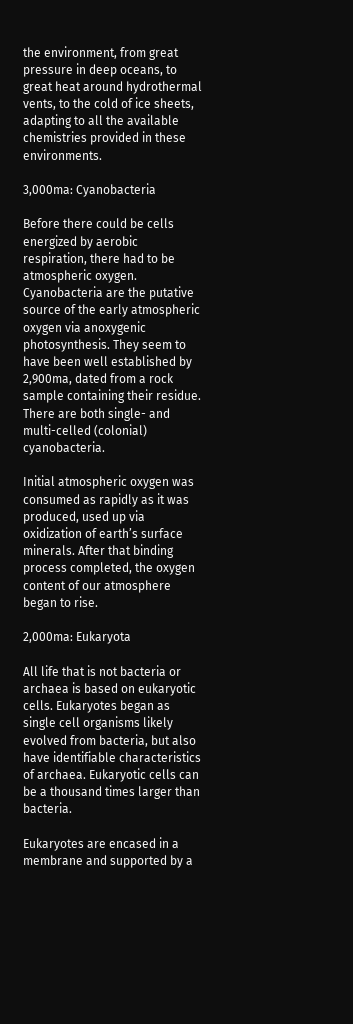the environment, from great pressure in deep oceans, to great heat around hydrothermal vents, to the cold of ice sheets, adapting to all the available chemistries provided in these environments.

3,000ma: Cyanobacteria

Before there could be cells energized by aerobic respiration, there had to be atmospheric oxygen. Cyanobacteria are the putative source of the early atmospheric oxygen via anoxygenic photosynthesis. They seem to have been well established by 2,900ma, dated from a rock sample containing their residue. There are both single- and multi-celled (colonial) cyanobacteria.

Initial atmospheric oxygen was consumed as rapidly as it was produced, used up via oxidization of earth’s surface minerals. After that binding process completed, the oxygen content of our atmosphere began to rise.

2,000ma: Eukaryota

All life that is not bacteria or archaea is based on eukaryotic cells. Eukaryotes began as single cell organisms likely evolved from bacteria, but also have identifiable characteristics of archaea. Eukaryotic cells can be a thousand times larger than bacteria.

Eukaryotes are encased in a membrane and supported by a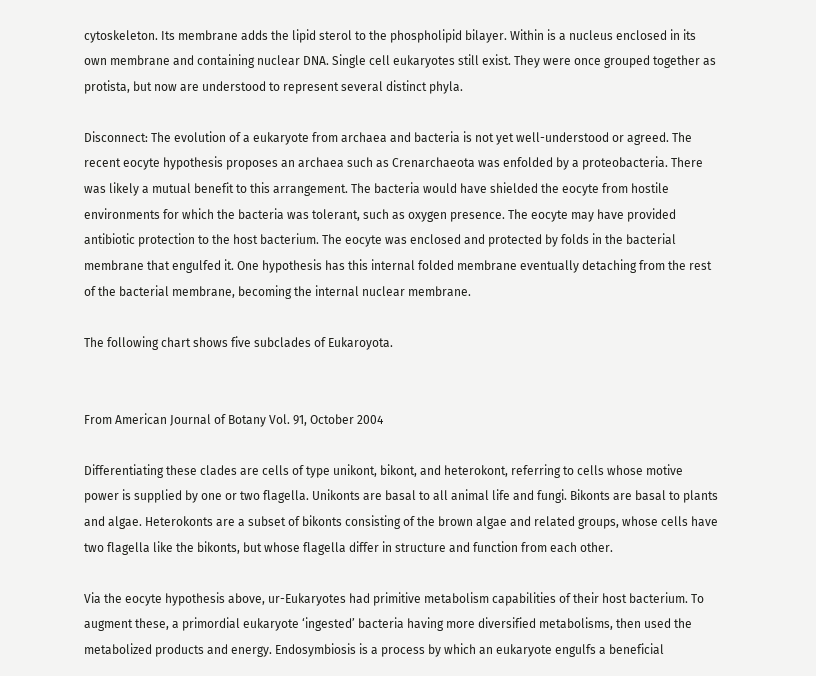cytoskeleton. Its membrane adds the lipid sterol to the phospholipid bilayer. Within is a nucleus enclosed in its own membrane and containing nuclear DNA. Single cell eukaryotes still exist. They were once grouped together as protista, but now are understood to represent several distinct phyla.

Disconnect: The evolution of a eukaryote from archaea and bacteria is not yet well-understood or agreed. The recent eocyte hypothesis proposes an archaea such as Crenarchaeota was enfolded by a proteobacteria. There was likely a mutual benefit to this arrangement. The bacteria would have shielded the eocyte from hostile environments for which the bacteria was tolerant, such as oxygen presence. The eocyte may have provided antibiotic protection to the host bacterium. The eocyte was enclosed and protected by folds in the bacterial membrane that engulfed it. One hypothesis has this internal folded membrane eventually detaching from the rest of the bacterial membrane, becoming the internal nuclear membrane.

The following chart shows five subclades of Eukaroyota.


From American Journal of Botany Vol. 91, October 2004

Differentiating these clades are cells of type unikont, bikont, and heterokont, referring to cells whose motive power is supplied by one or two flagella. Unikonts are basal to all animal life and fungi. Bikonts are basal to plants and algae. Heterokonts are a subset of bikonts consisting of the brown algae and related groups, whose cells have two flagella like the bikonts, but whose flagella differ in structure and function from each other.

Via the eocyte hypothesis above, ur-Eukaryotes had primitive metabolism capabilities of their host bacterium. To augment these, a primordial eukaryote ‘ingested’ bacteria having more diversified metabolisms, then used the metabolized products and energy. Endosymbiosis is a process by which an eukaryote engulfs a beneficial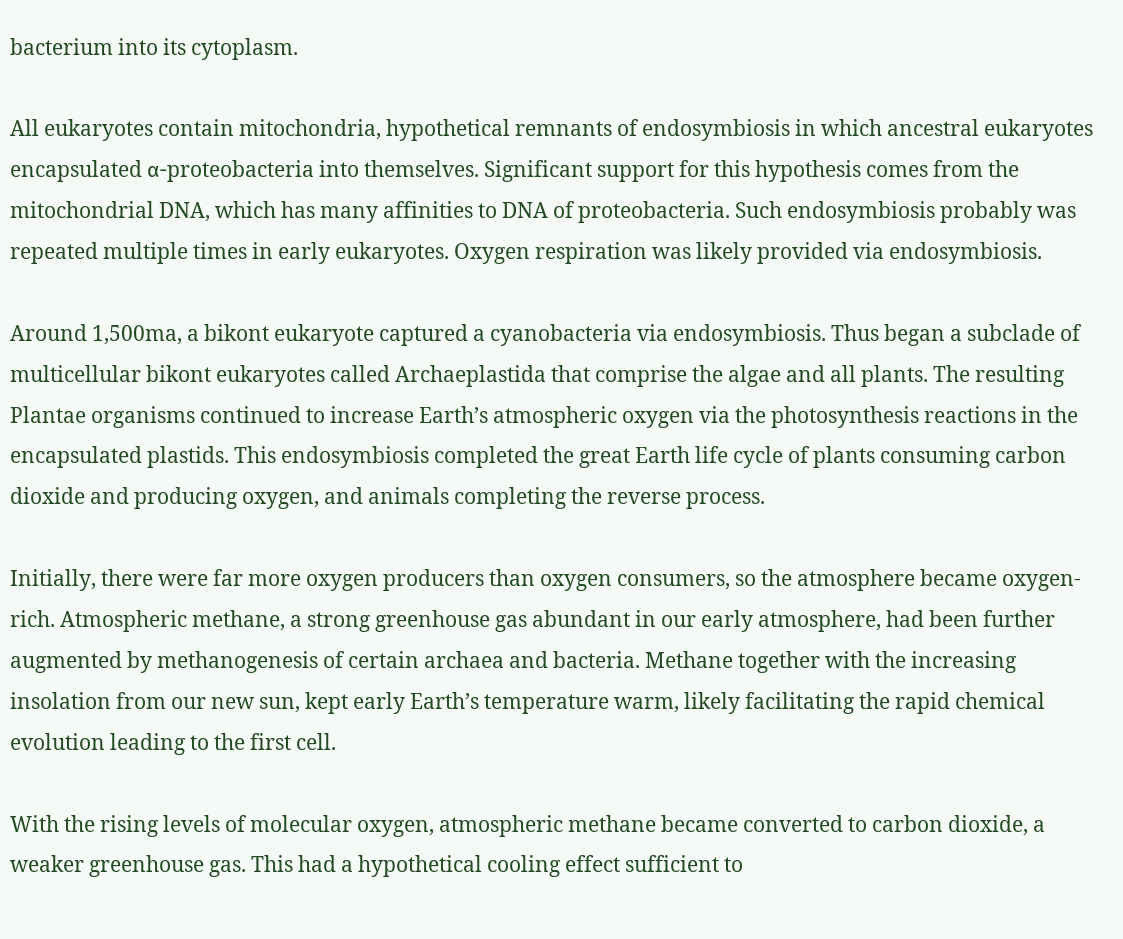bacterium into its cytoplasm.

All eukaryotes contain mitochondria, hypothetical remnants of endosymbiosis in which ancestral eukaryotes encapsulated α-proteobacteria into themselves. Significant support for this hypothesis comes from the mitochondrial DNA, which has many affinities to DNA of proteobacteria. Such endosymbiosis probably was repeated multiple times in early eukaryotes. Oxygen respiration was likely provided via endosymbiosis.

Around 1,500ma, a bikont eukaryote captured a cyanobacteria via endosymbiosis. Thus began a subclade of multicellular bikont eukaryotes called Archaeplastida that comprise the algae and all plants. The resulting Plantae organisms continued to increase Earth’s atmospheric oxygen via the photosynthesis reactions in the encapsulated plastids. This endosymbiosis completed the great Earth life cycle of plants consuming carbon dioxide and producing oxygen, and animals completing the reverse process.

Initially, there were far more oxygen producers than oxygen consumers, so the atmosphere became oxygen-rich. Atmospheric methane, a strong greenhouse gas abundant in our early atmosphere, had been further augmented by methanogenesis of certain archaea and bacteria. Methane together with the increasing insolation from our new sun, kept early Earth’s temperature warm, likely facilitating the rapid chemical evolution leading to the first cell.

With the rising levels of molecular oxygen, atmospheric methane became converted to carbon dioxide, a weaker greenhouse gas. This had a hypothetical cooling effect sufficient to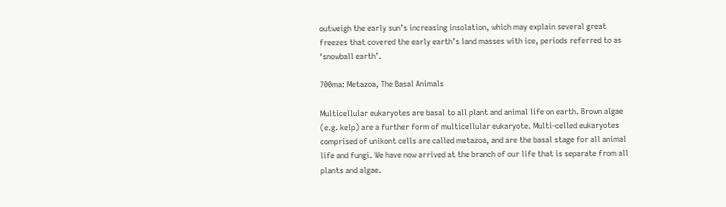outweigh the early sun’s increasing insolation, which may explain several great freezes that covered the early earth’s land masses with ice, periods referred to as ‘snowball earth’.

700ma: Metazoa, The Basal Animals

Multicellular eukaryotes are basal to all plant and animal life on earth. Brown algae (e.g. kelp) are a further form of multicellular eukaryote. Multi-celled eukaryotes comprised of unikont cells are called metazoa, and are the basal stage for all animal life and fungi. We have now arrived at the branch of our life that is separate from all plants and algae.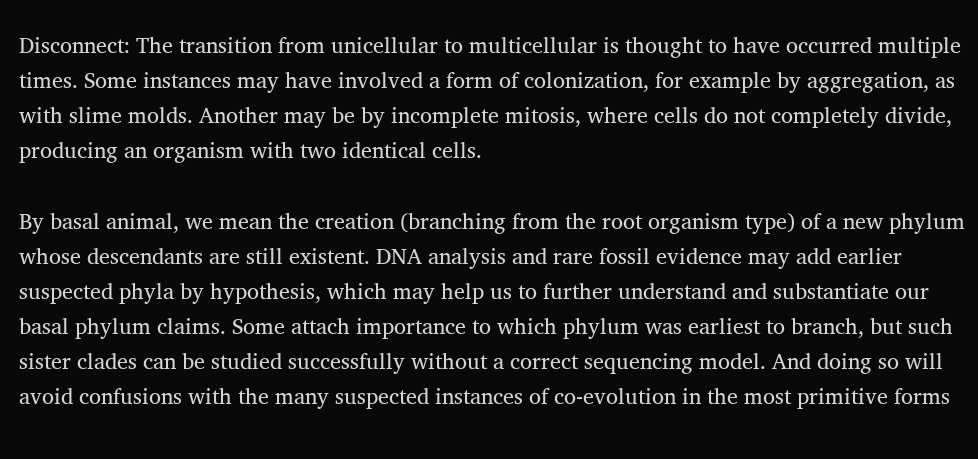Disconnect: The transition from unicellular to multicellular is thought to have occurred multiple times. Some instances may have involved a form of colonization, for example by aggregation, as with slime molds. Another may be by incomplete mitosis, where cells do not completely divide, producing an organism with two identical cells.

By basal animal, we mean the creation (branching from the root organism type) of a new phylum whose descendants are still existent. DNA analysis and rare fossil evidence may add earlier suspected phyla by hypothesis, which may help us to further understand and substantiate our basal phylum claims. Some attach importance to which phylum was earliest to branch, but such sister clades can be studied successfully without a correct sequencing model. And doing so will avoid confusions with the many suspected instances of co-evolution in the most primitive forms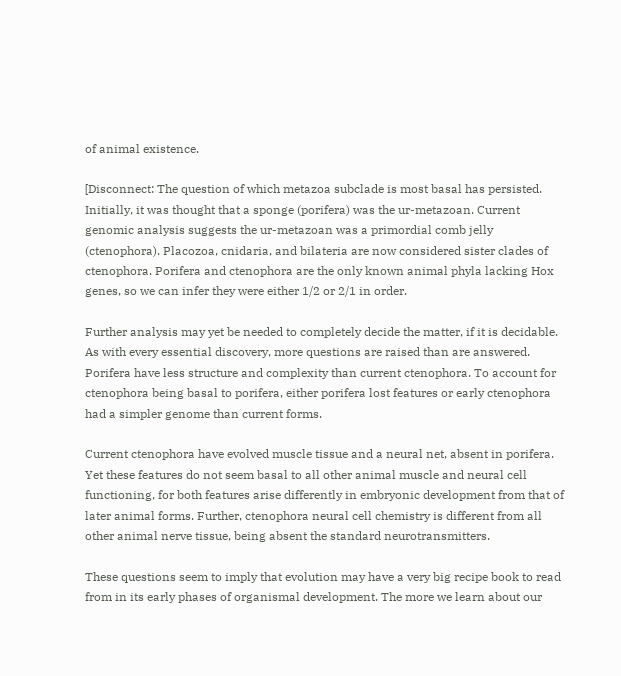of animal existence.

[Disconnect: The question of which metazoa subclade is most basal has persisted. Initially, it was thought that a sponge (porifera) was the ur-metazoan. Current genomic analysis suggests the ur-metazoan was a primordial comb jelly (ctenophora). Placozoa, cnidaria, and bilateria are now considered sister clades of ctenophora. Porifera and ctenophora are the only known animal phyla lacking Hox genes, so we can infer they were either 1/2 or 2/1 in order.

Further analysis may yet be needed to completely decide the matter, if it is decidable. As with every essential discovery, more questions are raised than are answered. Porifera have less structure and complexity than current ctenophora. To account for ctenophora being basal to porifera, either porifera lost features or early ctenophora had a simpler genome than current forms.

Current ctenophora have evolved muscle tissue and a neural net, absent in porifera. Yet these features do not seem basal to all other animal muscle and neural cell functioning, for both features arise differently in embryonic development from that of later animal forms. Further, ctenophora neural cell chemistry is different from all other animal nerve tissue, being absent the standard neurotransmitters.

These questions seem to imply that evolution may have a very big recipe book to read from in its early phases of organismal development. The more we learn about our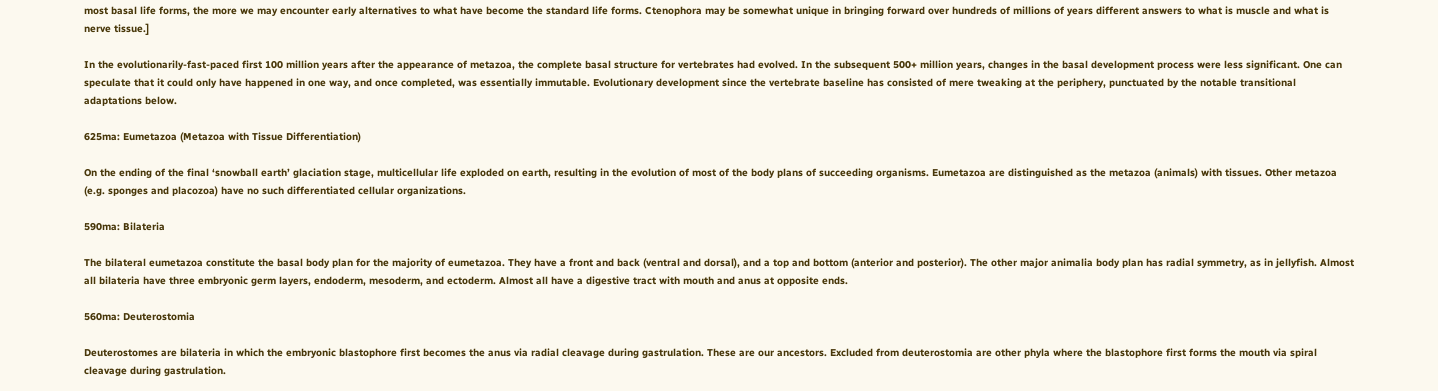most basal life forms, the more we may encounter early alternatives to what have become the standard life forms. Ctenophora may be somewhat unique in bringing forward over hundreds of millions of years different answers to what is muscle and what is nerve tissue.]

In the evolutionarily-fast-paced first 100 million years after the appearance of metazoa, the complete basal structure for vertebrates had evolved. In the subsequent 500+ million years, changes in the basal development process were less significant. One can speculate that it could only have happened in one way, and once completed, was essentially immutable. Evolutionary development since the vertebrate baseline has consisted of mere tweaking at the periphery, punctuated by the notable transitional adaptations below.

625ma: Eumetazoa (Metazoa with Tissue Differentiation)

On the ending of the final ‘snowball earth’ glaciation stage, multicellular life exploded on earth, resulting in the evolution of most of the body plans of succeeding organisms. Eumetazoa are distinguished as the metazoa (animals) with tissues. Other metazoa (e.g. sponges and placozoa) have no such differentiated cellular organizations.

590ma: Bilateria

The bilateral eumetazoa constitute the basal body plan for the majority of eumetazoa. They have a front and back (ventral and dorsal), and a top and bottom (anterior and posterior). The other major animalia body plan has radial symmetry, as in jellyfish. Almost all bilateria have three embryonic germ layers, endoderm, mesoderm, and ectoderm. Almost all have a digestive tract with mouth and anus at opposite ends.

560ma: Deuterostomia

Deuterostomes are bilateria in which the embryonic blastophore first becomes the anus via radial cleavage during gastrulation. These are our ancestors. Excluded from deuterostomia are other phyla where the blastophore first forms the mouth via spiral cleavage during gastrulation.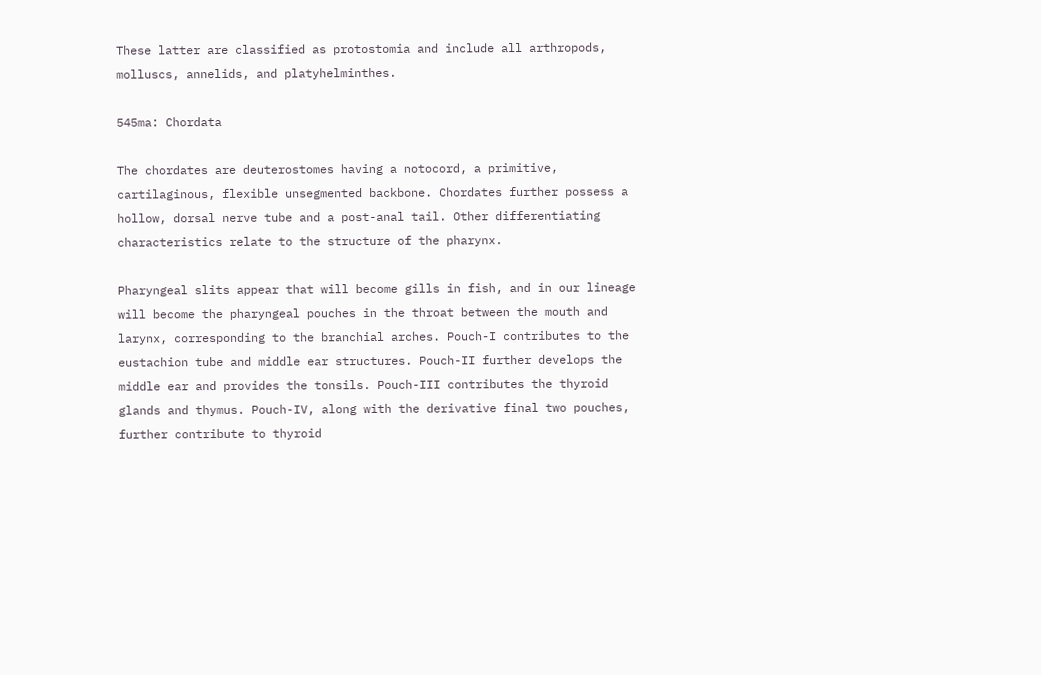These latter are classified as protostomia and include all arthropods, molluscs, annelids, and platyhelminthes.

545ma: Chordata

The chordates are deuterostomes having a notocord, a primitive, cartilaginous, flexible unsegmented backbone. Chordates further possess a hollow, dorsal nerve tube and a post-anal tail. Other differentiating characteristics relate to the structure of the pharynx.

Pharyngeal slits appear that will become gills in fish, and in our lineage will become the pharyngeal pouches in the throat between the mouth and larynx, corresponding to the branchial arches. Pouch-I contributes to the eustachion tube and middle ear structures. Pouch-II further develops the middle ear and provides the tonsils. Pouch-III contributes the thyroid glands and thymus. Pouch-IV, along with the derivative final two pouches, further contribute to thyroid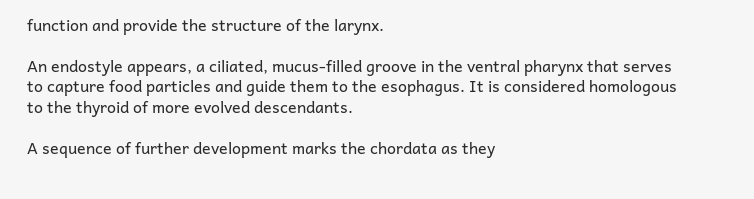function and provide the structure of the larynx.

An endostyle appears, a ciliated, mucus-filled groove in the ventral pharynx that serves to capture food particles and guide them to the esophagus. It is considered homologous to the thyroid of more evolved descendants.

A sequence of further development marks the chordata as they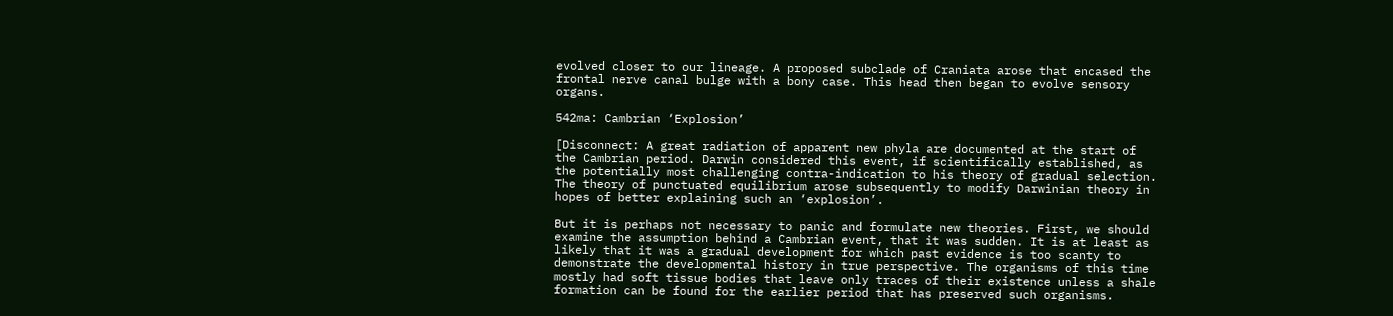evolved closer to our lineage. A proposed subclade of Craniata arose that encased the frontal nerve canal bulge with a bony case. This head then began to evolve sensory organs.

542ma: Cambrian ‘Explosion’

[Disconnect: A great radiation of apparent new phyla are documented at the start of the Cambrian period. Darwin considered this event, if scientifically established, as the potentially most challenging contra-indication to his theory of gradual selection. The theory of punctuated equilibrium arose subsequently to modify Darwinian theory in hopes of better explaining such an ‘explosion’.

But it is perhaps not necessary to panic and formulate new theories. First, we should examine the assumption behind a Cambrian event, that it was sudden. It is at least as likely that it was a gradual development for which past evidence is too scanty to demonstrate the developmental history in true perspective. The organisms of this time mostly had soft tissue bodies that leave only traces of their existence unless a shale formation can be found for the earlier period that has preserved such organisms.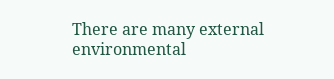There are many external environmental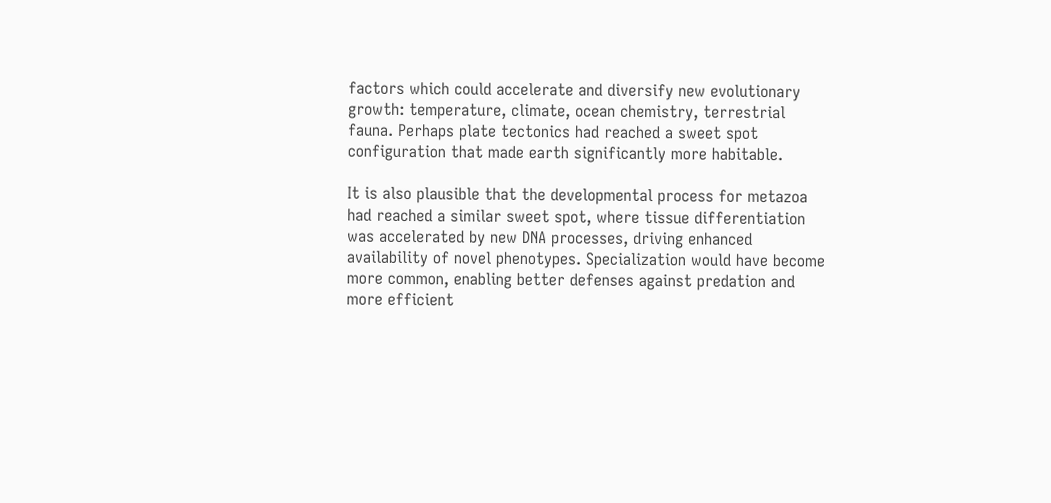factors which could accelerate and diversify new evolutionary growth: temperature, climate, ocean chemistry, terrestrial fauna. Perhaps plate tectonics had reached a sweet spot configuration that made earth significantly more habitable.

It is also plausible that the developmental process for metazoa had reached a similar sweet spot, where tissue differentiation was accelerated by new DNA processes, driving enhanced  availability of novel phenotypes. Specialization would have become more common, enabling better defenses against predation and more efficient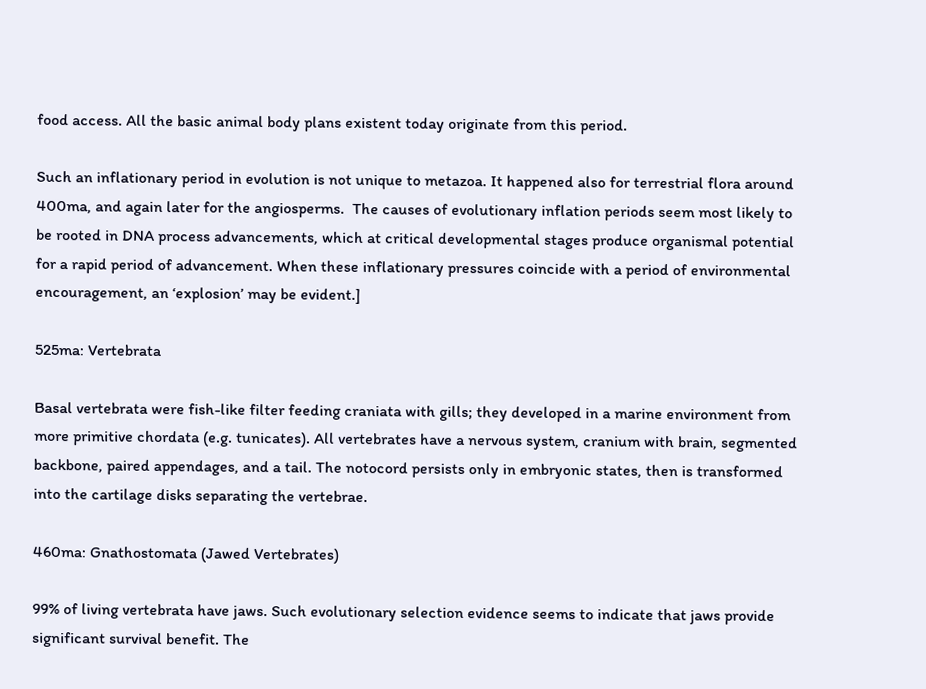food access. All the basic animal body plans existent today originate from this period.

Such an inflationary period in evolution is not unique to metazoa. It happened also for terrestrial flora around 400ma, and again later for the angiosperms.  The causes of evolutionary inflation periods seem most likely to be rooted in DNA process advancements, which at critical developmental stages produce organismal potential for a rapid period of advancement. When these inflationary pressures coincide with a period of environmental encouragement, an ‘explosion’ may be evident.]

525ma: Vertebrata

Basal vertebrata were fish-like filter feeding craniata with gills; they developed in a marine environment from more primitive chordata (e.g. tunicates). All vertebrates have a nervous system, cranium with brain, segmented backbone, paired appendages, and a tail. The notocord persists only in embryonic states, then is transformed into the cartilage disks separating the vertebrae.

460ma: Gnathostomata (Jawed Vertebrates)

99% of living vertebrata have jaws. Such evolutionary selection evidence seems to indicate that jaws provide significant survival benefit. The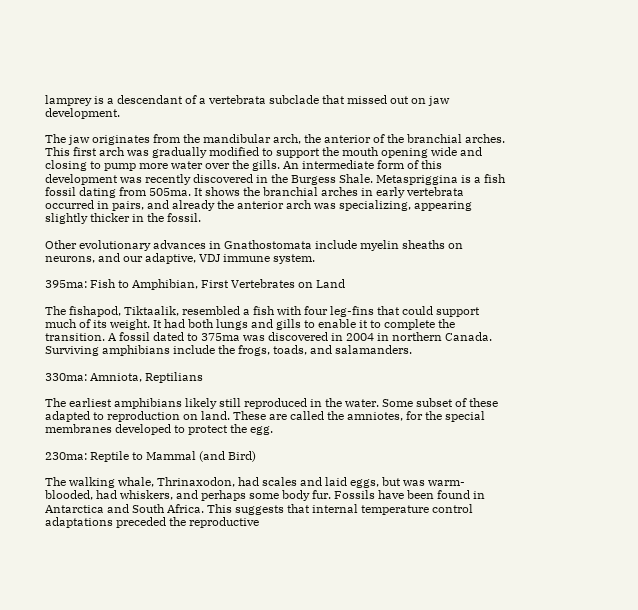lamprey is a descendant of a vertebrata subclade that missed out on jaw development.

The jaw originates from the mandibular arch, the anterior of the branchial arches. This first arch was gradually modified to support the mouth opening wide and closing to pump more water over the gills. An intermediate form of this development was recently discovered in the Burgess Shale. Metaspriggina is a fish fossil dating from 505ma. It shows the branchial arches in early vertebrata occurred in pairs, and already the anterior arch was specializing, appearing slightly thicker in the fossil.

Other evolutionary advances in Gnathostomata include myelin sheaths on neurons, and our adaptive, VDJ immune system.

395ma: Fish to Amphibian, First Vertebrates on Land

The fishapod, Tiktaalik, resembled a fish with four leg-fins that could support much of its weight. It had both lungs and gills to enable it to complete the transition. A fossil dated to 375ma was discovered in 2004 in northern Canada. Surviving amphibians include the frogs, toads, and salamanders.

330ma: Amniota, Reptilians

The earliest amphibians likely still reproduced in the water. Some subset of these adapted to reproduction on land. These are called the amniotes, for the special membranes developed to protect the egg.

230ma: Reptile to Mammal (and Bird)

The walking whale, Thrinaxodon, had scales and laid eggs, but was warm-blooded, had whiskers, and perhaps some body fur. Fossils have been found in Antarctica and South Africa. This suggests that internal temperature control adaptations preceded the reproductive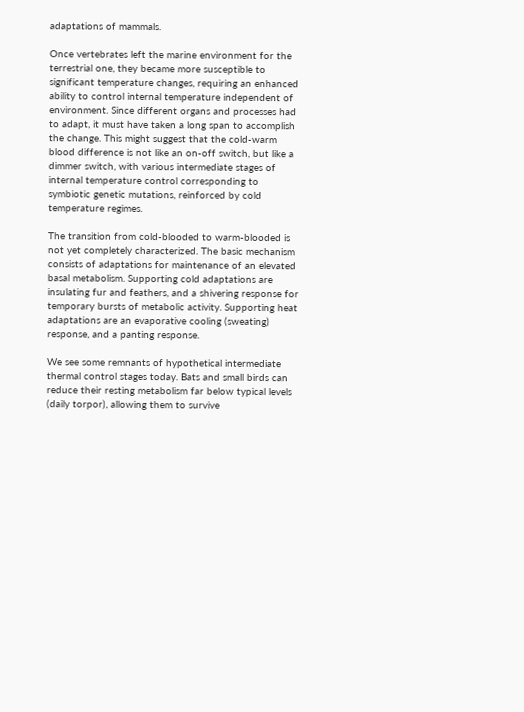adaptations of mammals.

Once vertebrates left the marine environment for the terrestrial one, they became more susceptible to significant temperature changes, requiring an enhanced ability to control internal temperature independent of environment. Since different organs and processes had to adapt, it must have taken a long span to accomplish the change. This might suggest that the cold-warm blood difference is not like an on-off switch, but like a dimmer switch, with various intermediate stages of internal temperature control corresponding to symbiotic genetic mutations, reinforced by cold temperature regimes.

The transition from cold-blooded to warm-blooded is not yet completely characterized. The basic mechanism consists of adaptations for maintenance of an elevated basal metabolism. Supporting cold adaptations are insulating fur and feathers, and a shivering response for temporary bursts of metabolic activity. Supporting heat adaptations are an evaporative cooling (sweating) response, and a panting response.

We see some remnants of hypothetical intermediate thermal control stages today. Bats and small birds can reduce their resting metabolism far below typical levels (daily torpor), allowing them to survive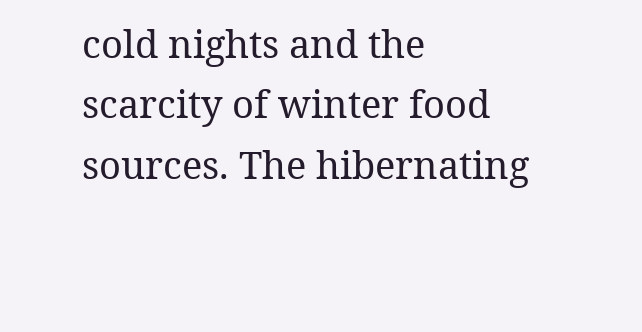cold nights and the scarcity of winter food sources. The hibernating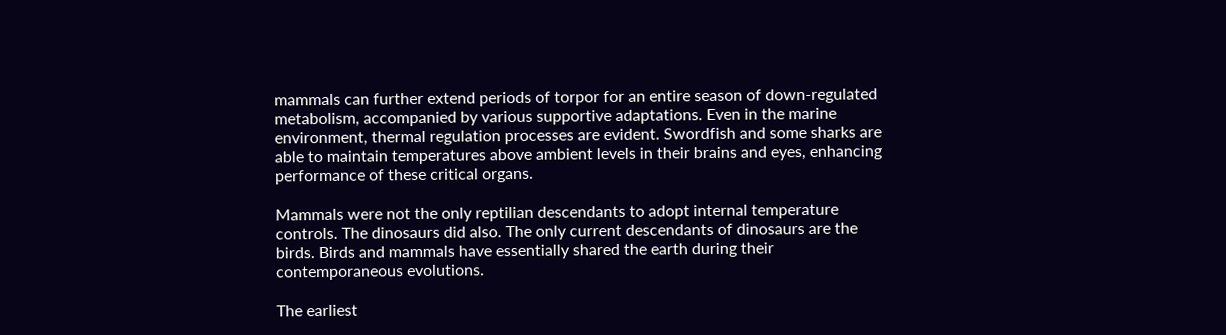mammals can further extend periods of torpor for an entire season of down-regulated metabolism, accompanied by various supportive adaptations. Even in the marine environment, thermal regulation processes are evident. Swordfish and some sharks are able to maintain temperatures above ambient levels in their brains and eyes, enhancing performance of these critical organs.

Mammals were not the only reptilian descendants to adopt internal temperature controls. The dinosaurs did also. The only current descendants of dinosaurs are the birds. Birds and mammals have essentially shared the earth during their contemporaneous evolutions.

The earliest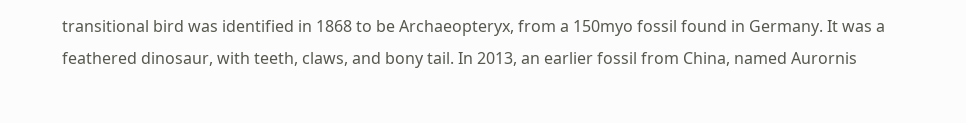transitional bird was identified in 1868 to be Archaeopteryx, from a 150myo fossil found in Germany. It was a feathered dinosaur, with teeth, claws, and bony tail. In 2013, an earlier fossil from China, named Aurornis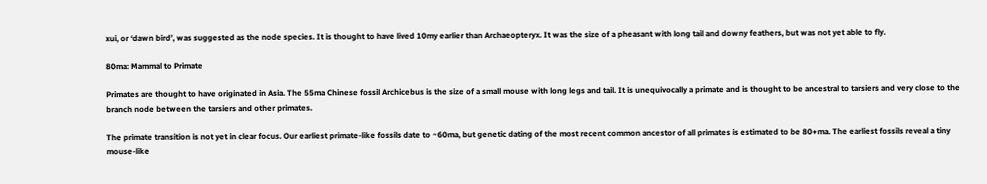xui, or ‘dawn bird’, was suggested as the node species. It is thought to have lived 10my earlier than Archaeopteryx. It was the size of a pheasant with long tail and downy feathers, but was not yet able to fly.

80ma: Mammal to Primate

Primates are thought to have originated in Asia. The 55ma Chinese fossil Archicebus is the size of a small mouse with long legs and tail. It is unequivocally a primate and is thought to be ancestral to tarsiers and very close to the branch node between the tarsiers and other primates.

The primate transition is not yet in clear focus. Our earliest primate-like fossils date to ~60ma, but genetic dating of the most recent common ancestor of all primates is estimated to be 80+ma. The earliest fossils reveal a tiny mouse-like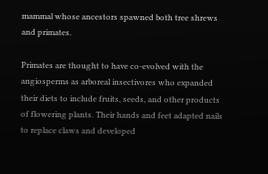mammal whose ancestors spawned both tree shrews and primates.

Primates are thought to have co-evolved with the angiosperms as arboreal insectivores who expanded their diets to include fruits, seeds, and other products of flowering plants. Their hands and feet adapted nails to replace claws and developed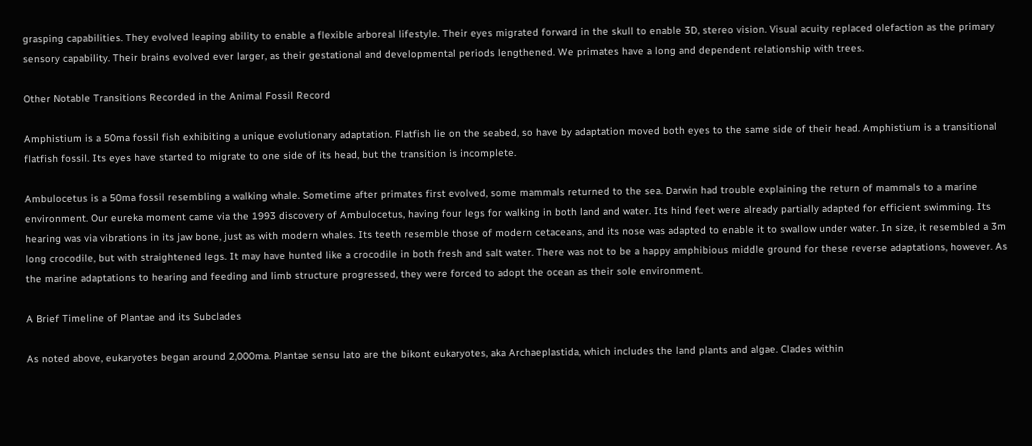grasping capabilities. They evolved leaping ability to enable a flexible arboreal lifestyle. Their eyes migrated forward in the skull to enable 3D, stereo vision. Visual acuity replaced olefaction as the primary sensory capability. Their brains evolved ever larger, as their gestational and developmental periods lengthened. We primates have a long and dependent relationship with trees.

Other Notable Transitions Recorded in the Animal Fossil Record

Amphistium is a 50ma fossil fish exhibiting a unique evolutionary adaptation. Flatfish lie on the seabed, so have by adaptation moved both eyes to the same side of their head. Amphistium is a transitional flatfish fossil. Its eyes have started to migrate to one side of its head, but the transition is incomplete.

Ambulocetus is a 50ma fossil resembling a walking whale. Sometime after primates first evolved, some mammals returned to the sea. Darwin had trouble explaining the return of mammals to a marine environment. Our eureka moment came via the 1993 discovery of Ambulocetus, having four legs for walking in both land and water. Its hind feet were already partially adapted for efficient swimming. Its hearing was via vibrations in its jaw bone, just as with modern whales. Its teeth resemble those of modern cetaceans, and its nose was adapted to enable it to swallow under water. In size, it resembled a 3m long crocodile, but with straightened legs. It may have hunted like a crocodile in both fresh and salt water. There was not to be a happy amphibious middle ground for these reverse adaptations, however. As the marine adaptations to hearing and feeding and limb structure progressed, they were forced to adopt the ocean as their sole environment.

A Brief Timeline of Plantae and its Subclades

As noted above, eukaryotes began around 2,000ma. Plantae sensu lato are the bikont eukaryotes, aka Archaeplastida, which includes the land plants and algae. Clades within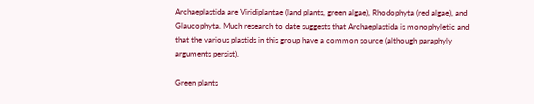Archaeplastida are Viridiplantae (land plants, green algae), Rhodophyta (red algae), and Glaucophyta. Much research to date suggests that Archaeplastida is monophyletic and that the various plastids in this group have a common source (although paraphyly arguments persist).

Green plants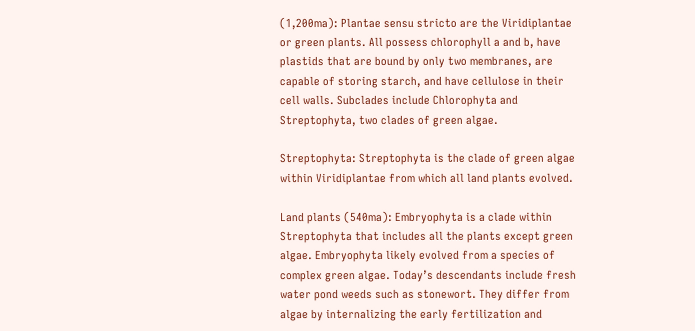(1,200ma): Plantae sensu stricto are the Viridiplantae or green plants. All possess chlorophyll a and b, have plastids that are bound by only two membranes, are capable of storing starch, and have cellulose in their cell walls. Subclades include Chlorophyta and Streptophyta, two clades of green algae.

Streptophyta: Streptophyta is the clade of green algae within Viridiplantae from which all land plants evolved.

Land plants (540ma): Embryophyta is a clade within Streptophyta that includes all the plants except green algae. Embryophyta likely evolved from a species of complex green algae. Today’s descendants include fresh water pond weeds such as stonewort. They differ from algae by internalizing the early fertilization and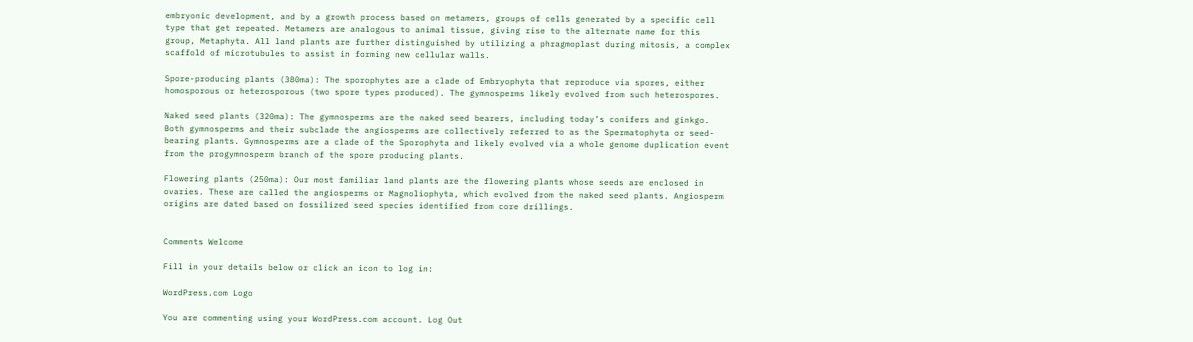embryonic development, and by a growth process based on metamers, groups of cells generated by a specific cell type that get repeated. Metamers are analogous to animal tissue, giving rise to the alternate name for this group, Metaphyta. All land plants are further distinguished by utilizing a phragmoplast during mitosis, a complex scaffold of microtubules to assist in forming new cellular walls.

Spore-producing plants (380ma): The sporophytes are a clade of Embryophyta that reproduce via spores, either homosporous or heterosporous (two spore types produced). The gymnosperms likely evolved from such heterospores.

Naked seed plants (320ma): The gymnosperms are the naked seed bearers, including today’s conifers and ginkgo. Both gymnosperms and their subclade the angiosperms are collectively referred to as the Spermatophyta or seed-bearing plants. Gymnosperms are a clade of the Sporophyta and likely evolved via a whole genome duplication event from the progymnosperm branch of the spore producing plants.

Flowering plants (250ma): Our most familiar land plants are the flowering plants whose seeds are enclosed in ovaries. These are called the angiosperms or Magnoliophyta, which evolved from the naked seed plants. Angiosperm origins are dated based on fossilized seed species identified from core drillings.


Comments Welcome

Fill in your details below or click an icon to log in:

WordPress.com Logo

You are commenting using your WordPress.com account. Log Out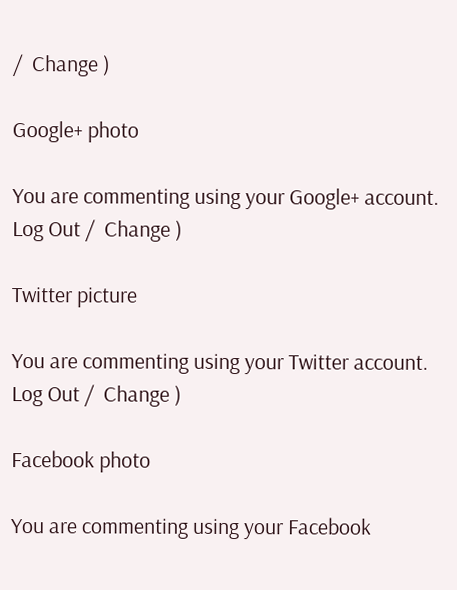/  Change )

Google+ photo

You are commenting using your Google+ account. Log Out /  Change )

Twitter picture

You are commenting using your Twitter account. Log Out /  Change )

Facebook photo

You are commenting using your Facebook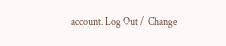account. Log Out /  Change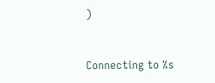)


Connecting to %s